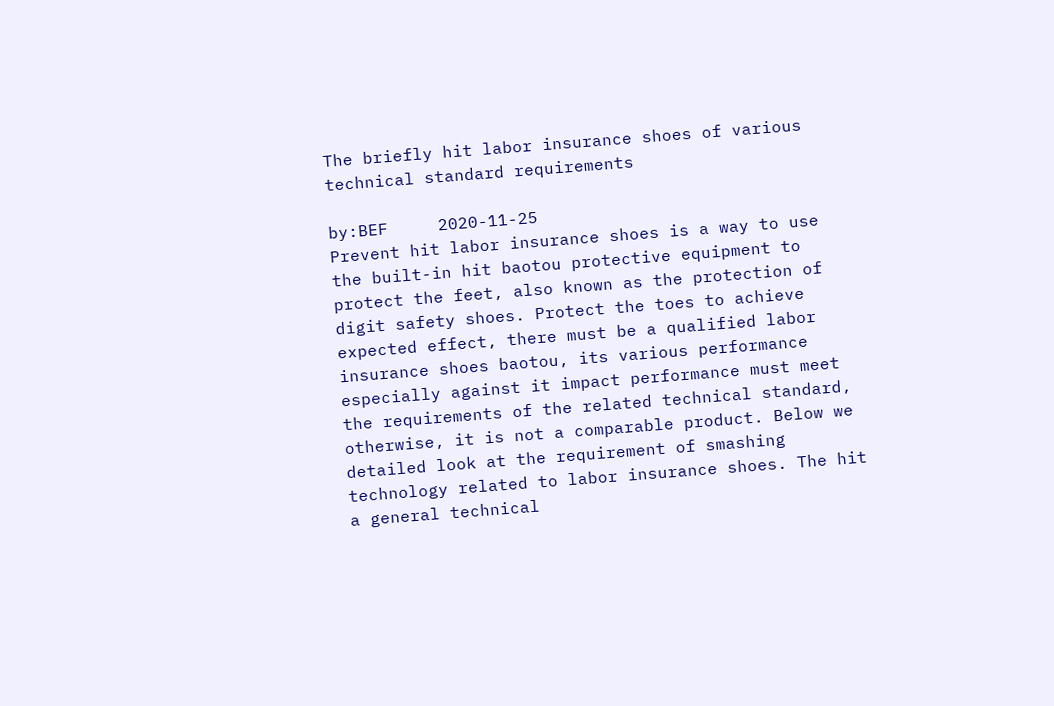The briefly hit labor insurance shoes of various technical standard requirements

by:BEF     2020-11-25
Prevent hit labor insurance shoes is a way to use the built-in hit baotou protective equipment to protect the feet, also known as the protection of digit safety shoes. Protect the toes to achieve expected effect, there must be a qualified labor insurance shoes baotou, its various performance especially against it impact performance must meet the requirements of the related technical standard, otherwise, it is not a comparable product. Below we detailed look at the requirement of smashing technology related to labor insurance shoes. The hit a general technical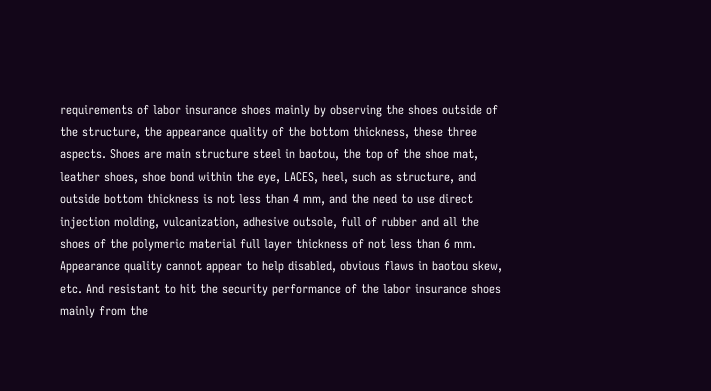requirements of labor insurance shoes mainly by observing the shoes outside of the structure, the appearance quality of the bottom thickness, these three aspects. Shoes are main structure steel in baotou, the top of the shoe mat, leather shoes, shoe bond within the eye, LACES, heel, such as structure, and outside bottom thickness is not less than 4 mm, and the need to use direct injection molding, vulcanization, adhesive outsole, full of rubber and all the shoes of the polymeric material full layer thickness of not less than 6 mm. Appearance quality cannot appear to help disabled, obvious flaws in baotou skew, etc. And resistant to hit the security performance of the labor insurance shoes mainly from the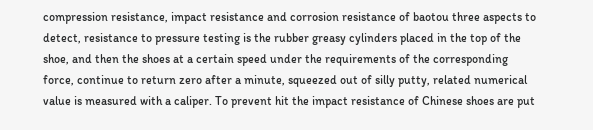compression resistance, impact resistance and corrosion resistance of baotou three aspects to detect, resistance to pressure testing is the rubber greasy cylinders placed in the top of the shoe, and then the shoes at a certain speed under the requirements of the corresponding force, continue to return zero after a minute, squeezed out of silly putty, related numerical value is measured with a caliper. To prevent hit the impact resistance of Chinese shoes are put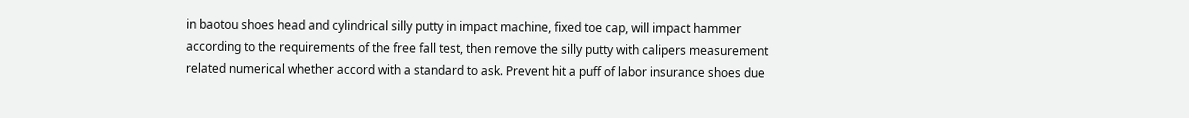in baotou shoes head and cylindrical silly putty in impact machine, fixed toe cap, will impact hammer according to the requirements of the free fall test, then remove the silly putty with calipers measurement related numerical whether accord with a standard to ask. Prevent hit a puff of labor insurance shoes due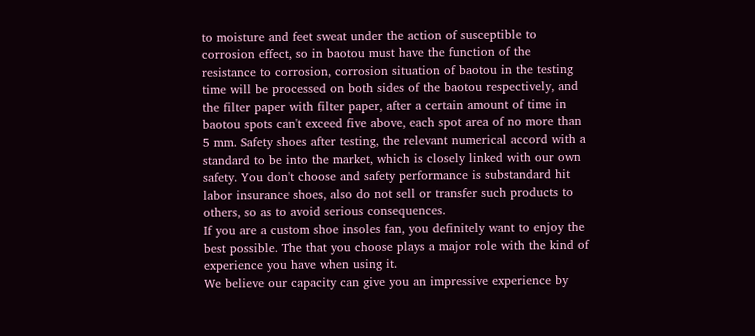to moisture and feet sweat under the action of susceptible to corrosion effect, so in baotou must have the function of the resistance to corrosion, corrosion situation of baotou in the testing time will be processed on both sides of the baotou respectively, and the filter paper with filter paper, after a certain amount of time in baotou spots can't exceed five above, each spot area of no more than 5 mm. Safety shoes after testing, the relevant numerical accord with a standard to be into the market, which is closely linked with our own safety. You don't choose and safety performance is substandard hit labor insurance shoes, also do not sell or transfer such products to others, so as to avoid serious consequences.
If you are a custom shoe insoles fan, you definitely want to enjoy the best possible. The that you choose plays a major role with the kind of experience you have when using it.
We believe our capacity can give you an impressive experience by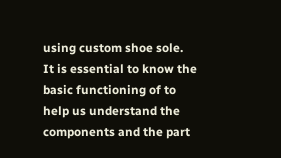using custom shoe sole.
It is essential to know the basic functioning of to help us understand the components and the part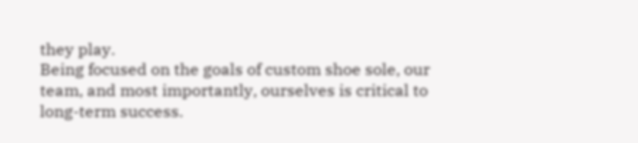they play.
Being focused on the goals of custom shoe sole, our team, and most importantly, ourselves is critical to long-term success.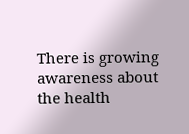There is growing awareness about the health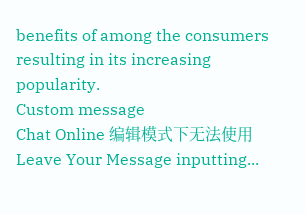benefits of among the consumers resulting in its increasing popularity.
Custom message
Chat Online 编辑模式下无法使用
Leave Your Message inputting...